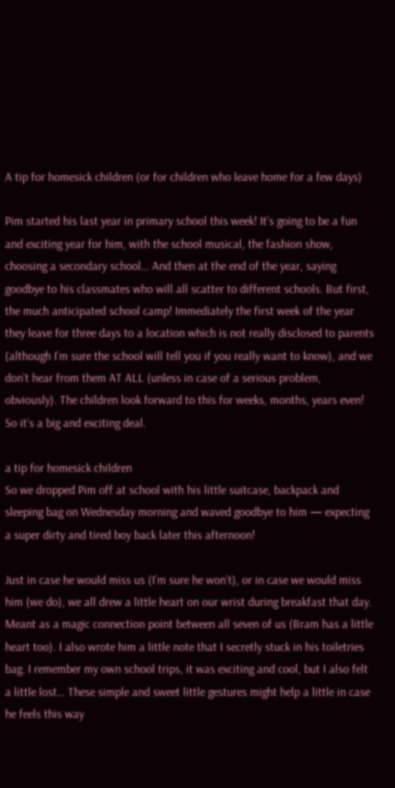A tip for homesick children (or for children who leave home for a few days)

Pim started his last year in primary school this week! It’s going to be a fun and exciting year for him, with the school musical, the fashion show, choosing a secondary school… And then at the end of the year, saying goodbye to his classmates who will all scatter to different schools. But first, the much anticipated school camp! Immediately the first week of the year they leave for three days to a location which is not really disclosed to parents (although I’m sure the school will tell you if you really want to know), and we don’t hear from them AT ALL (unless in case of a serious problem, obviously). The children look forward to this for weeks, months, years even! So it’s a big and exciting deal.

a tip for homesick children
So we dropped Pim off at school with his little suitcase, backpack and sleeping bag on Wednesday morning and waved goodbye to him — expecting a super dirty and tired boy back later this afternoon!

Just in case he would miss us (I’m sure he won’t), or in case we would miss him (we do), we all drew a little heart on our wrist during breakfast that day. Meant as a magic connection point between all seven of us (Bram has a little heart too). I also wrote him a little note that I secretly stuck in his toiletries bag. I remember my own school trips, it was exciting and cool, but I also felt a little lost… These simple and sweet little gestures might help a little in case he feels this way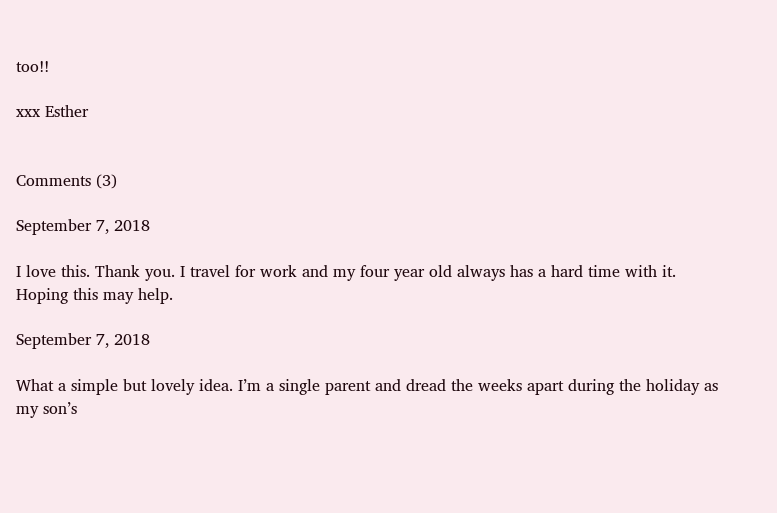too!!

xxx Esther


Comments (3)

September 7, 2018

I love this. Thank you. I travel for work and my four year old always has a hard time with it. Hoping this may help.

September 7, 2018

What a simple but lovely idea. I’m a single parent and dread the weeks apart during the holiday as my son’s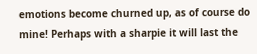emotions become churned up, as of course do mine! Perhaps with a sharpie it will last the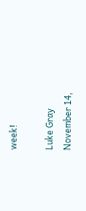week!

Luke Gray
November 14,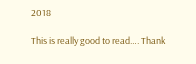2018

This is really good to read…. Thank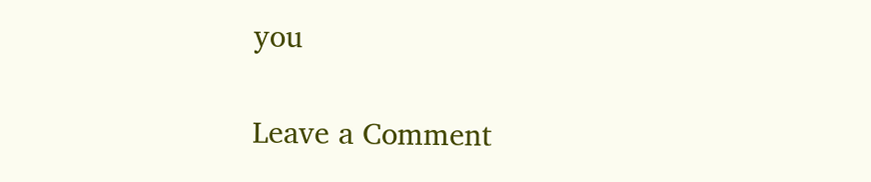you

Leave a Comment